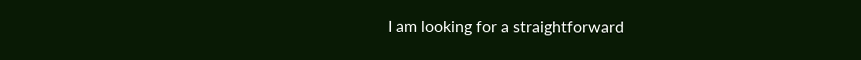I am looking for a straightforward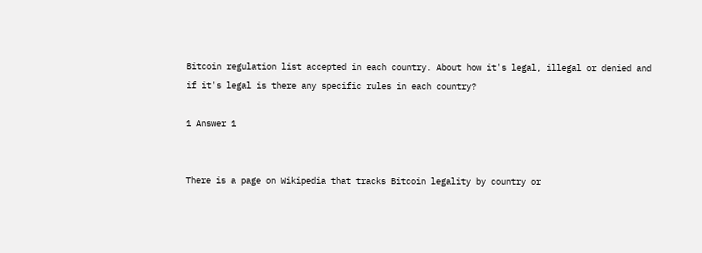Bitcoin regulation list accepted in each country. About how it's legal, illegal or denied and if it's legal is there any specific rules in each country?

1 Answer 1


There is a page on Wikipedia that tracks Bitcoin legality by country or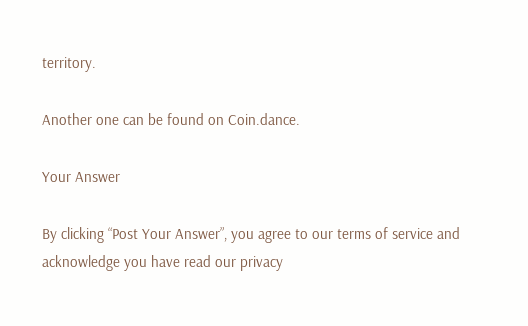territory.

Another one can be found on Coin.dance.

Your Answer

By clicking “Post Your Answer”, you agree to our terms of service and acknowledge you have read our privacy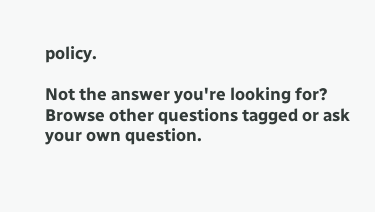policy.

Not the answer you're looking for? Browse other questions tagged or ask your own question.